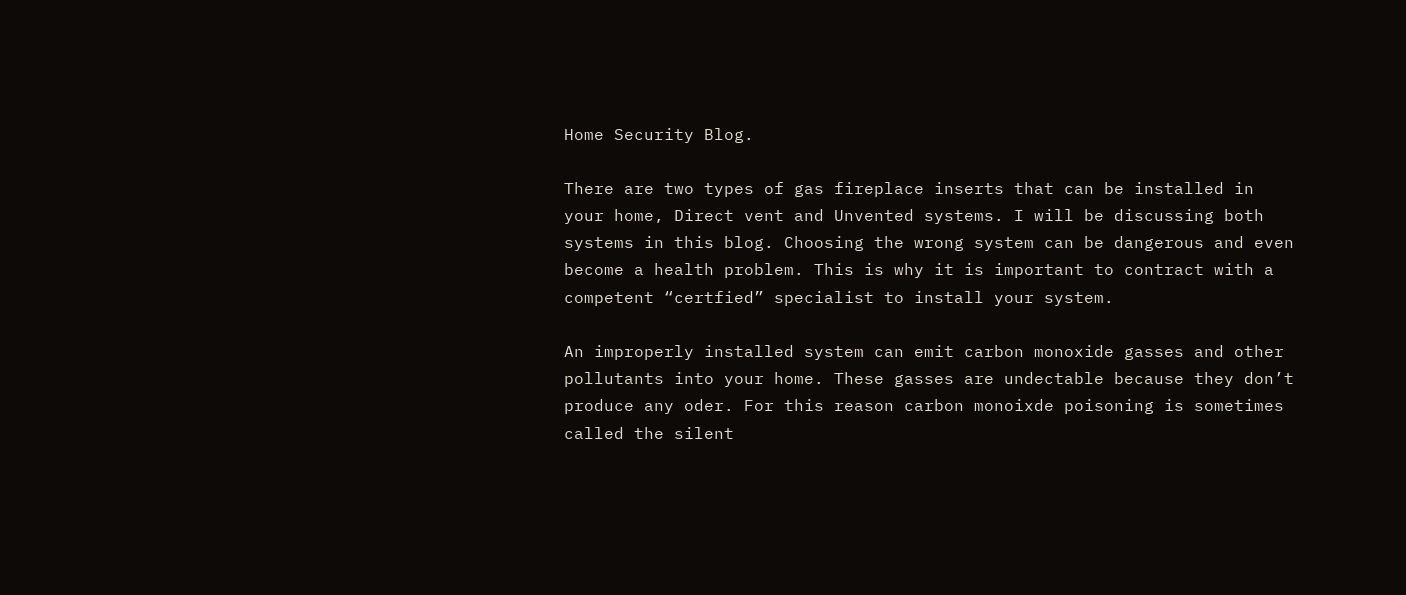Home Security Blog.

There are two types of gas fireplace inserts that can be installed in your home, Direct vent and Unvented systems. I will be discussing both systems in this blog. Choosing the wrong system can be dangerous and even become a health problem. This is why it is important to contract with a competent “certfied” specialist to install your system.

An improperly installed system can emit carbon monoxide gasses and other pollutants into your home. These gasses are undectable because they don’t produce any oder. For this reason carbon monoixde poisoning is sometimes called the silent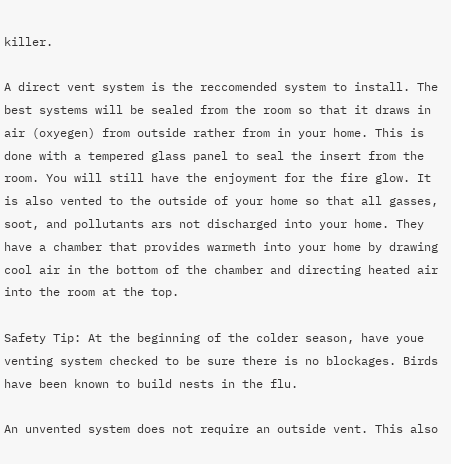killer.

A direct vent system is the reccomended system to install. The best systems will be sealed from the room so that it draws in air (oxyegen) from outside rather from in your home. This is done with a tempered glass panel to seal the insert from the room. You will still have the enjoyment for the fire glow. It is also vented to the outside of your home so that all gasses, soot, and pollutants ars not discharged into your home. They have a chamber that provides warmeth into your home by drawing cool air in the bottom of the chamber and directing heated air into the room at the top.

Safety Tip: At the beginning of the colder season, have youe venting system checked to be sure there is no blockages. Birds have been known to build nests in the flu.

An unvented system does not require an outside vent. This also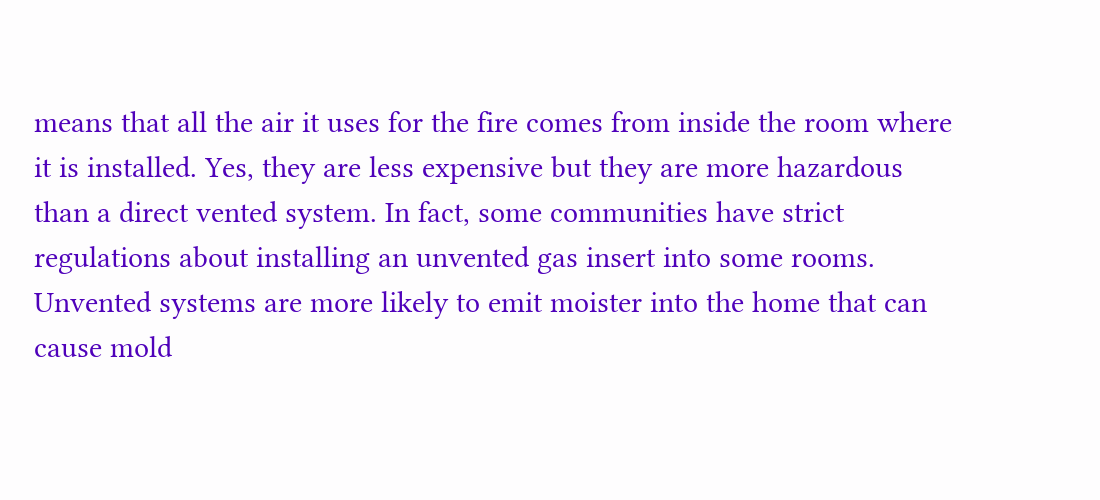means that all the air it uses for the fire comes from inside the room where it is installed. Yes, they are less expensive but they are more hazardous than a direct vented system. In fact, some communities have strict regulations about installing an unvented gas insert into some rooms. Unvented systems are more likely to emit moister into the home that can cause mold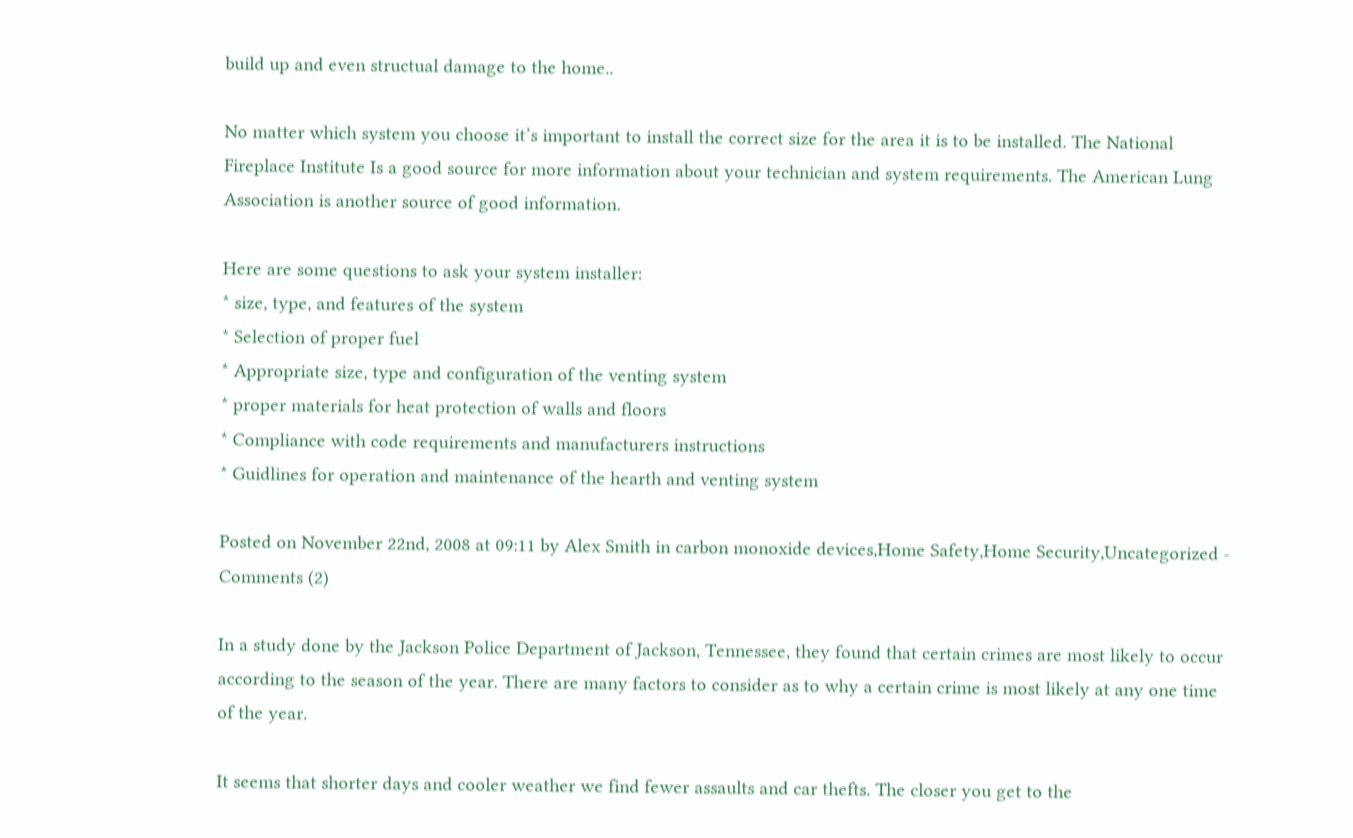build up and even structual damage to the home..

No matter which system you choose it’s important to install the correct size for the area it is to be installed. The National Fireplace Institute Is a good source for more information about your technician and system requirements. The American Lung Association is another source of good information.

Here are some questions to ask your system installer:
* size, type, and features of the system
* Selection of proper fuel
* Appropriate size, type and configuration of the venting system
* proper materials for heat protection of walls and floors
* Compliance with code requirements and manufacturers instructions
* Guidlines for operation and maintenance of the hearth and venting system

Posted on November 22nd, 2008 at 09:11 by Alex Smith in carbon monoxide devices,Home Safety,Home Security,Uncategorized - Comments (2)

In a study done by the Jackson Police Department of Jackson, Tennessee, they found that certain crimes are most likely to occur according to the season of the year. There are many factors to consider as to why a certain crime is most likely at any one time of the year.

It seems that shorter days and cooler weather we find fewer assaults and car thefts. The closer you get to the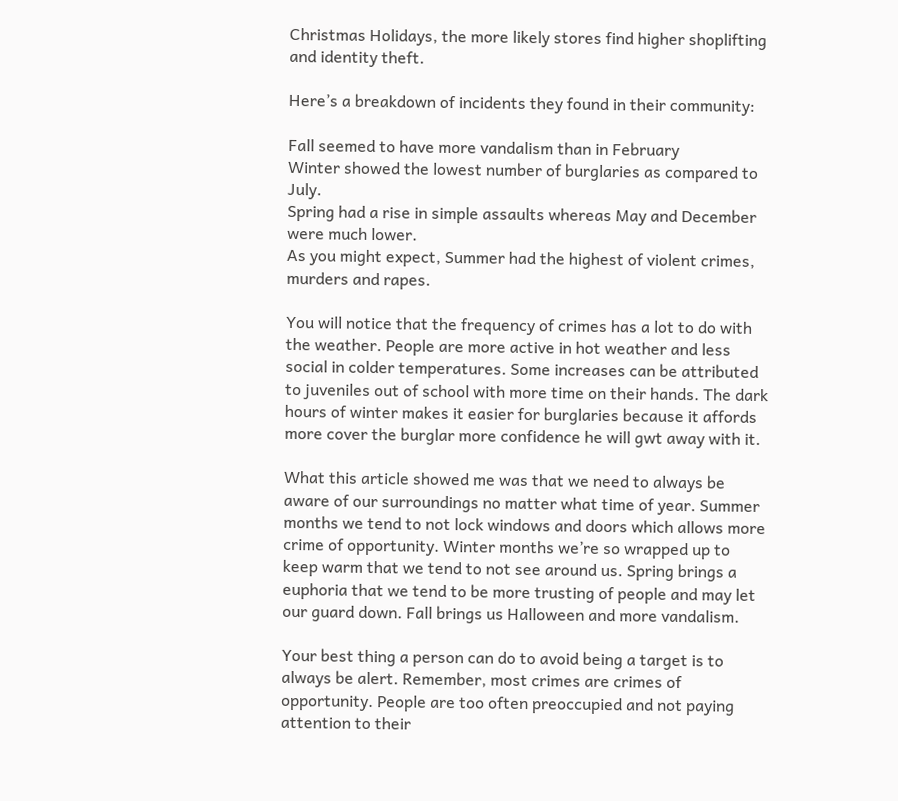Christmas Holidays, the more likely stores find higher shoplifting and identity theft.

Here’s a breakdown of incidents they found in their community:

Fall seemed to have more vandalism than in February
Winter showed the lowest number of burglaries as compared to July.
Spring had a rise in simple assaults whereas May and December were much lower.
As you might expect, Summer had the highest of violent crimes, murders and rapes.

You will notice that the frequency of crimes has a lot to do with the weather. People are more active in hot weather and less social in colder temperatures. Some increases can be attributed to juveniles out of school with more time on their hands. The dark hours of winter makes it easier for burglaries because it affords more cover the burglar more confidence he will gwt away with it.

What this article showed me was that we need to always be aware of our surroundings no matter what time of year. Summer months we tend to not lock windows and doors which allows more crime of opportunity. Winter months we’re so wrapped up to keep warm that we tend to not see around us. Spring brings a euphoria that we tend to be more trusting of people and may let our guard down. Fall brings us Halloween and more vandalism.

Your best thing a person can do to avoid being a target is to always be alert. Remember, most crimes are crimes of opportunity. People are too often preoccupied and not paying attention to their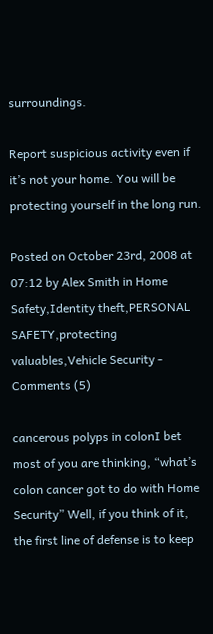surroundings.

Report suspicious activity even if it’s not your home. You will be protecting yourself in the long run.

Posted on October 23rd, 2008 at 07:12 by Alex Smith in Home Safety,Identity theft,PERSONAL SAFETY,protecting valuables,Vehicle Security - Comments (5)

cancerous polyps in colonI bet most of you are thinking, “what’s colon cancer got to do with Home Security” Well, if you think of it, the first line of defense is to keep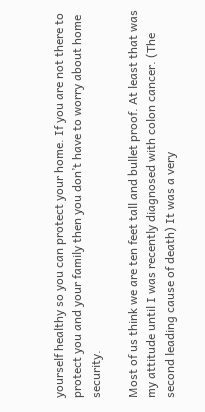yourself healthy so you can protect your home. If you are not there to protect you and your family then you don’t have to worry about home security.

Most of us think we are ten feet tall and bullet proof. At least that was my attitude until I was recently diagnosed with colon cancer. (The second leading cause of death) It was a very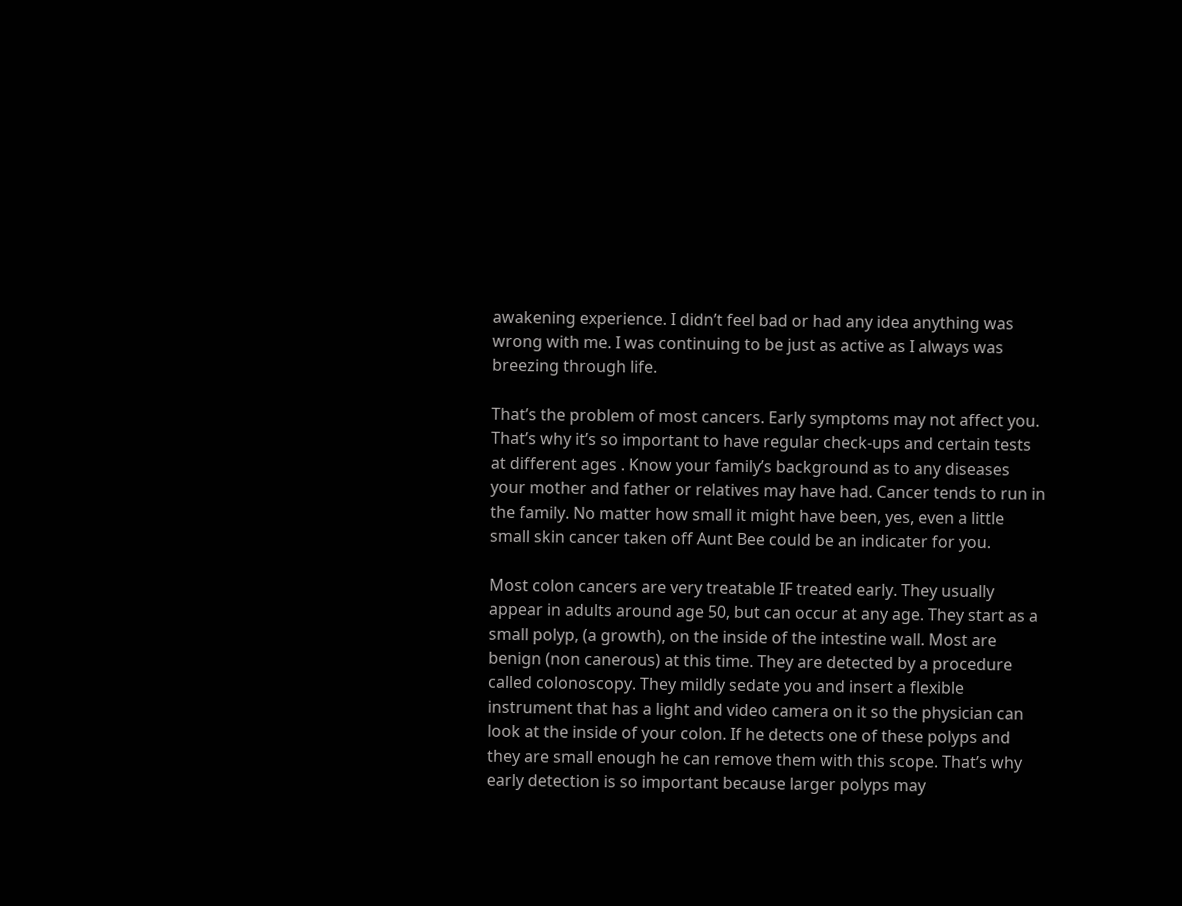awakening experience. I didn’t feel bad or had any idea anything was wrong with me. I was continuing to be just as active as I always was breezing through life.

That’s the problem of most cancers. Early symptoms may not affect you. That’s why it’s so important to have regular check-ups and certain tests at different ages . Know your family’s background as to any diseases your mother and father or relatives may have had. Cancer tends to run in the family. No matter how small it might have been, yes, even a little small skin cancer taken off Aunt Bee could be an indicater for you.

Most colon cancers are very treatable IF treated early. They usually appear in adults around age 50, but can occur at any age. They start as a small polyp, (a growth), on the inside of the intestine wall. Most are benign (non canerous) at this time. They are detected by a procedure called colonoscopy. They mildly sedate you and insert a flexible instrument that has a light and video camera on it so the physician can look at the inside of your colon. If he detects one of these polyps and they are small enough he can remove them with this scope. That’s why early detection is so important because larger polyps may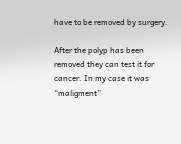have to be removed by surgery.

After the polyp has been removed they can test it for cancer. In my case it was “maligment”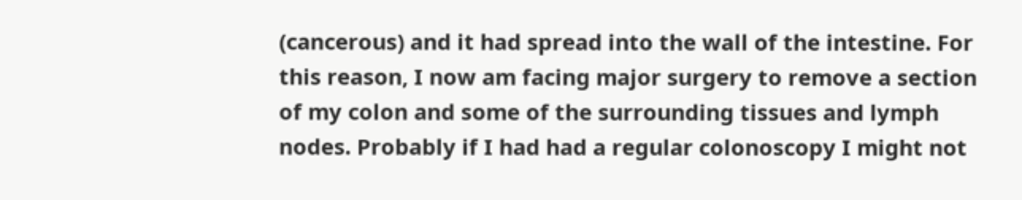(cancerous) and it had spread into the wall of the intestine. For this reason, I now am facing major surgery to remove a section of my colon and some of the surrounding tissues and lymph nodes. Probably if I had had a regular colonoscopy I might not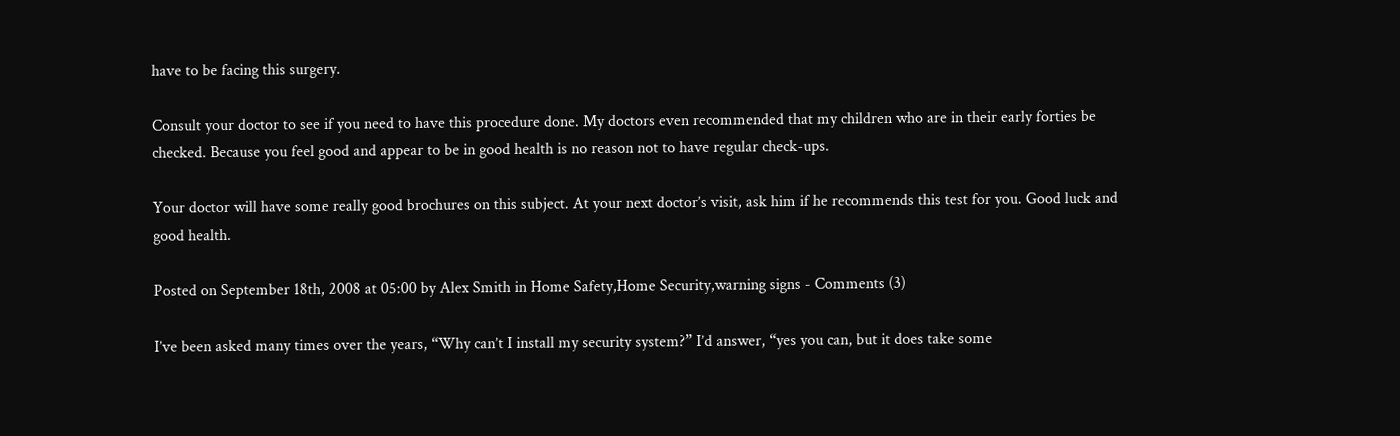have to be facing this surgery.

Consult your doctor to see if you need to have this procedure done. My doctors even recommended that my children who are in their early forties be checked. Because you feel good and appear to be in good health is no reason not to have regular check-ups.

Your doctor will have some really good brochures on this subject. At your next doctor’s visit, ask him if he recommends this test for you. Good luck and good health.

Posted on September 18th, 2008 at 05:00 by Alex Smith in Home Safety,Home Security,warning signs - Comments (3)

I’ve been asked many times over the years, “Why can’t I install my security system?” I’d answer, “yes you can, but it does take some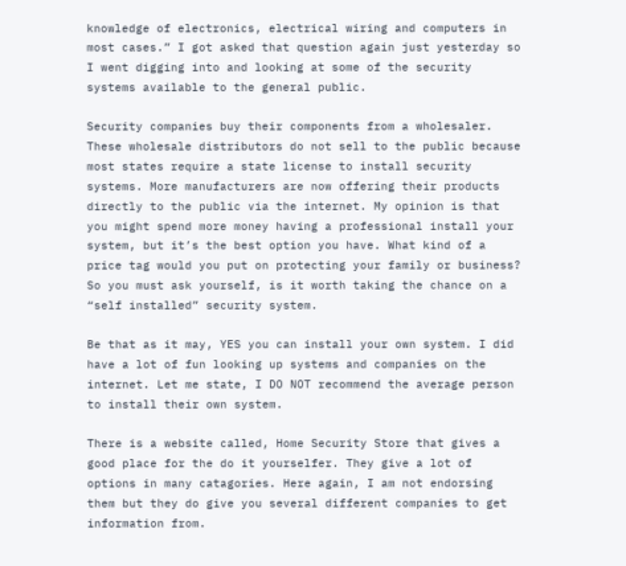knowledge of electronics, electrical wiring and computers in most cases.” I got asked that question again just yesterday so I went digging into and looking at some of the security systems available to the general public.

Security companies buy their components from a wholesaler. These wholesale distributors do not sell to the public because most states require a state license to install security systems. More manufacturers are now offering their products directly to the public via the internet. My opinion is that you might spend more money having a professional install your system, but it’s the best option you have. What kind of a price tag would you put on protecting your family or business? So you must ask yourself, is it worth taking the chance on a “self installed” security system.

Be that as it may, YES you can install your own system. I did have a lot of fun looking up systems and companies on the internet. Let me state, I DO NOT recommend the average person to install their own system.

There is a website called, Home Security Store that gives a good place for the do it yourselfer. They give a lot of options in many catagories. Here again, I am not endorsing them but they do give you several different companies to get information from.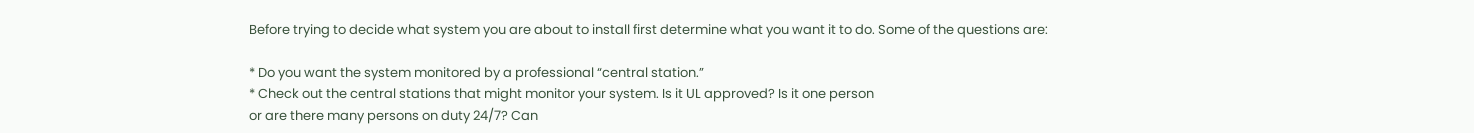Before trying to decide what system you are about to install first determine what you want it to do. Some of the questions are:

* Do you want the system monitored by a professional “central station.”
* Check out the central stations that might monitor your system. Is it UL approved? Is it one person
or are there many persons on duty 24/7? Can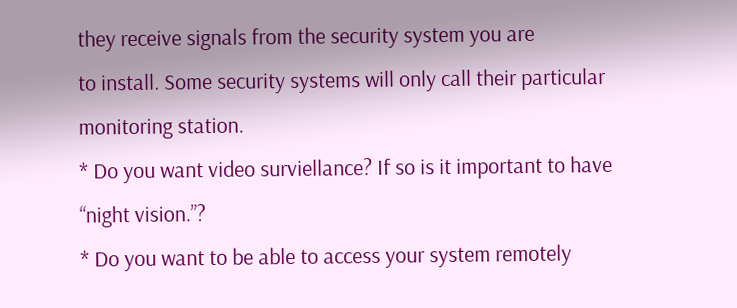they receive signals from the security system you are
to install. Some security systems will only call their particular monitoring station.
* Do you want video surviellance? If so is it important to have “night vision.”?
* Do you want to be able to access your system remotely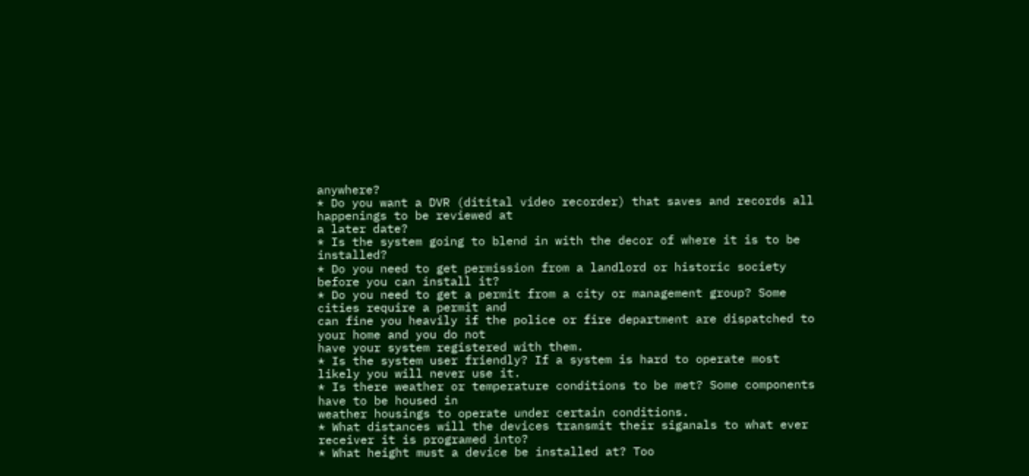anywhere?
* Do you want a DVR (ditital video recorder) that saves and records all happenings to be reviewed at
a later date?
* Is the system going to blend in with the decor of where it is to be installed?
* Do you need to get permission from a landlord or historic society before you can install it?
* Do you need to get a permit from a city or management group? Some cities require a permit and
can fine you heavily if the police or fire department are dispatched to your home and you do not
have your system registered with them.
* Is the system user friendly? If a system is hard to operate most likely you will never use it.
* Is there weather or temperature conditions to be met? Some components have to be housed in
weather housings to operate under certain conditions.
* What distances will the devices transmit their siganals to what ever receiver it is programed into?
* What height must a device be installed at? Too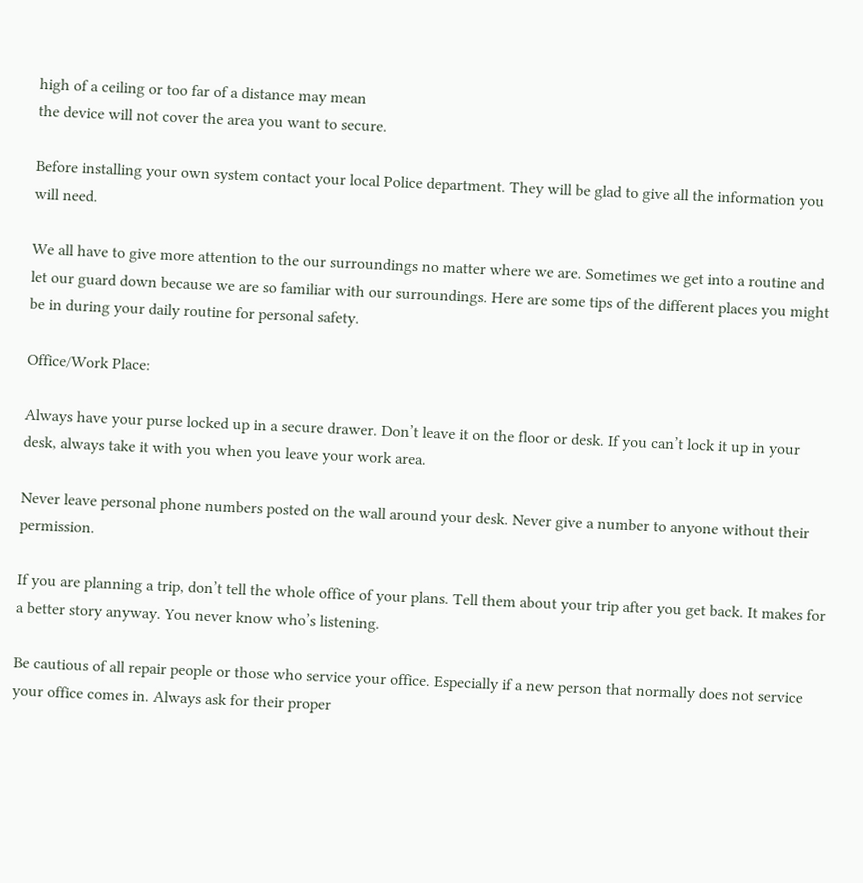high of a ceiling or too far of a distance may mean
the device will not cover the area you want to secure.

Before installing your own system contact your local Police department. They will be glad to give all the information you will need.

We all have to give more attention to the our surroundings no matter where we are. Sometimes we get into a routine and let our guard down because we are so familiar with our surroundings. Here are some tips of the different places you might be in during your daily routine for personal safety.

Office/Work Place:

Always have your purse locked up in a secure drawer. Don’t leave it on the floor or desk. If you can’t lock it up in your desk, always take it with you when you leave your work area.

Never leave personal phone numbers posted on the wall around your desk. Never give a number to anyone without their permission.

If you are planning a trip, don’t tell the whole office of your plans. Tell them about your trip after you get back. It makes for a better story anyway. You never know who’s listening.

Be cautious of all repair people or those who service your office. Especially if a new person that normally does not service your office comes in. Always ask for their proper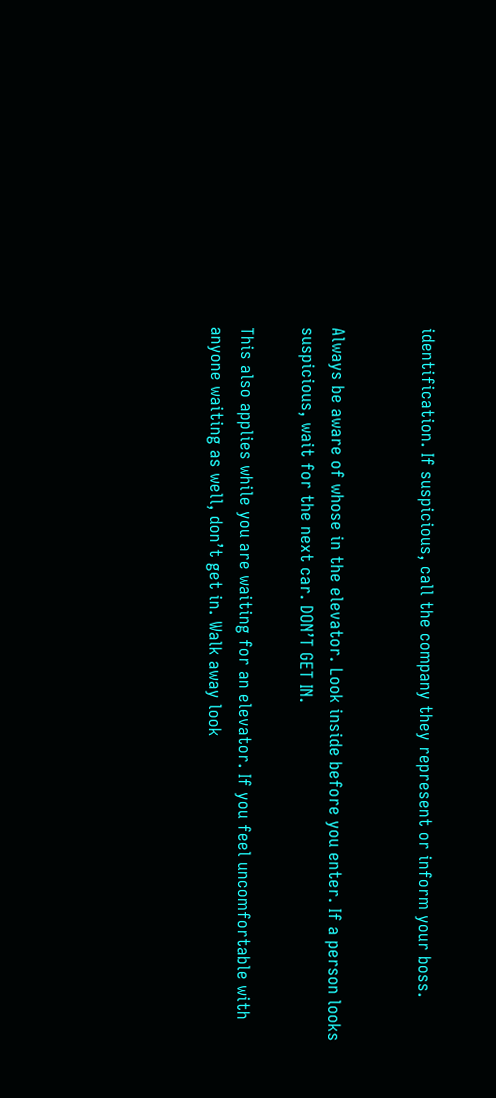identification. If suspicious, call the company they represent or inform your boss.


Always be aware of whose in the elevator. Look inside before you enter. If a person looks suspicious, wait for the next car. DON’T GET IN.

This also applies while you are waiting for an elevator. If you feel uncomfortable with anyone waiting as well, don’t get in. Walk away look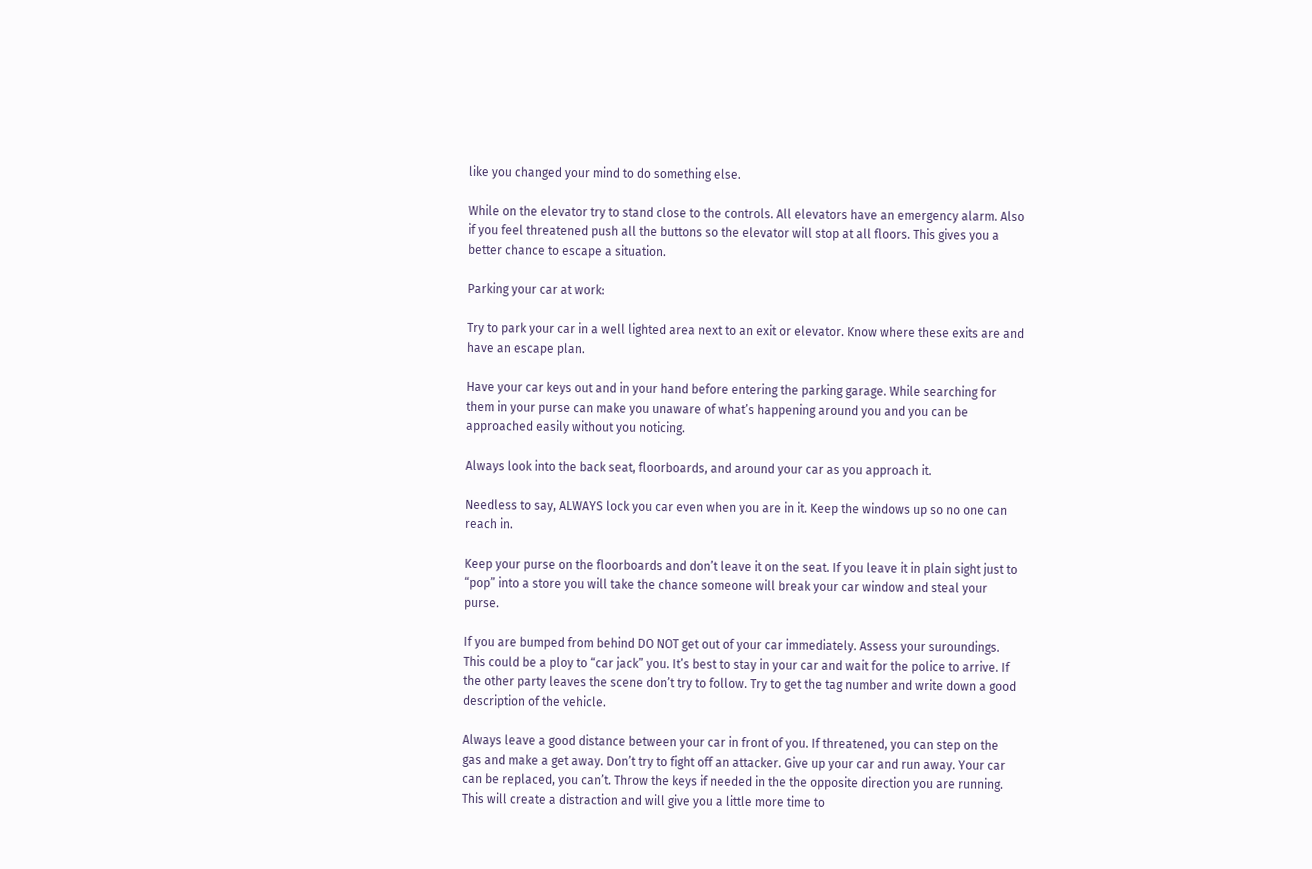like you changed your mind to do something else.

While on the elevator try to stand close to the controls. All elevators have an emergency alarm. Also if you feel threatened push all the buttons so the elevator will stop at all floors. This gives you a better chance to escape a situation.

Parking your car at work:

Try to park your car in a well lighted area next to an exit or elevator. Know where these exits are and have an escape plan.

Have your car keys out and in your hand before entering the parking garage. While searching for them in your purse can make you unaware of what’s happening around you and you can be approached easily without you noticing.

Always look into the back seat, floorboards, and around your car as you approach it.

Needless to say, ALWAYS lock you car even when you are in it. Keep the windows up so no one can reach in.

Keep your purse on the floorboards and don’t leave it on the seat. If you leave it in plain sight just to “pop” into a store you will take the chance someone will break your car window and steal your purse.

If you are bumped from behind DO NOT get out of your car immediately. Assess your suroundings. This could be a ploy to “car jack” you. It’s best to stay in your car and wait for the police to arrive. If the other party leaves the scene don’t try to follow. Try to get the tag number and write down a good description of the vehicle.

Always leave a good distance between your car in front of you. If threatened, you can step on the gas and make a get away. Don’t try to fight off an attacker. Give up your car and run away. Your car can be replaced, you can’t. Throw the keys if needed in the the opposite direction you are running. This will create a distraction and will give you a little more time to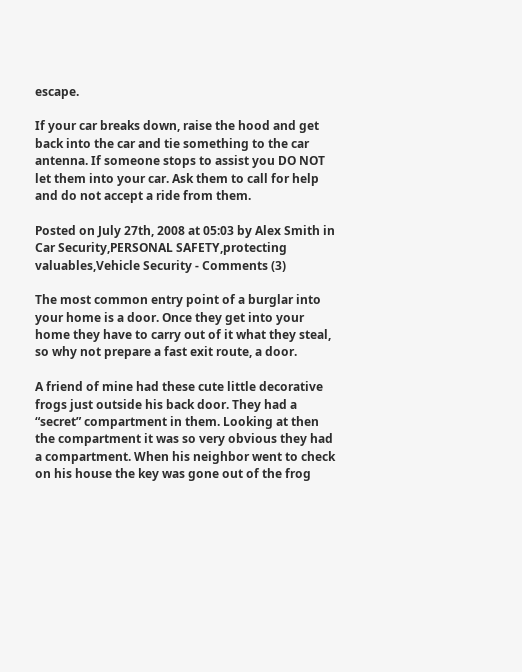escape.

If your car breaks down, raise the hood and get back into the car and tie something to the car antenna. If someone stops to assist you DO NOT let them into your car. Ask them to call for help and do not accept a ride from them.

Posted on July 27th, 2008 at 05:03 by Alex Smith in Car Security,PERSONAL SAFETY,protecting valuables,Vehicle Security - Comments (3)

The most common entry point of a burglar into your home is a door. Once they get into your home they have to carry out of it what they steal, so why not prepare a fast exit route, a door.

A friend of mine had these cute little decorative frogs just outside his back door. They had a “secret” compartment in them. Looking at then the compartment it was so very obvious they had a compartment. When his neighbor went to check on his house the key was gone out of the frog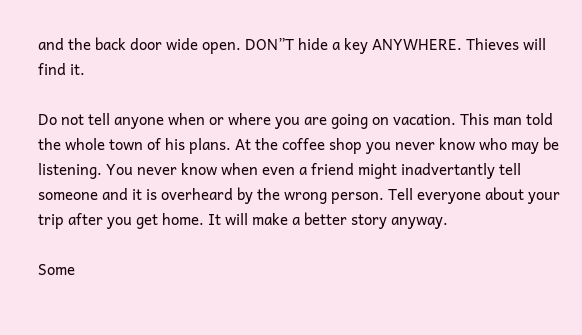and the back door wide open. DON”T hide a key ANYWHERE. Thieves will find it.

Do not tell anyone when or where you are going on vacation. This man told the whole town of his plans. At the coffee shop you never know who may be listening. You never know when even a friend might inadvertantly tell someone and it is overheard by the wrong person. Tell everyone about your trip after you get home. It will make a better story anyway.

Some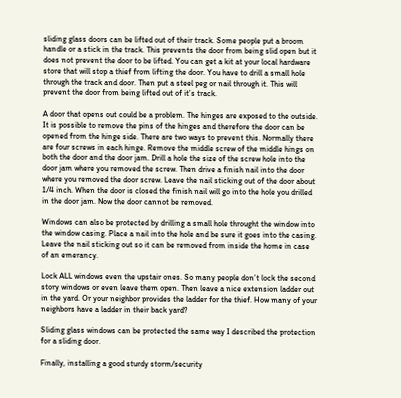sliding glass doors can be lifted out of their track. Some people put a broom handle or a stick in the track. This prevents the door from being slid open but it does not prevent the door to be lifted. You can get a kit at your local hardware store that will stop a thief from lifting the door. You have to drill a small hole through the track and door. Then put a steel peg or nail through it. This will prevent the door from being lifted out of it’s track.

A door that opens out could be a problem. The hinges are exposed to the outside. It is possible to remove the pins of the hinges and therefore the door can be opened from the hinge side. There are two ways to prevent this. Normally there are four screws in each hinge. Remove the middle screw of the middle hings on both the door and the door jam. Drill a hole the size of the screw hole into the door jam where you removed the screw. Then drive a finish nail into the door where you removed the door screw. Leave the nail sticking out of the door about 1/4 inch. When the door is closed the finish nail will go into the hole you drilled in the door jam. Now the door cannot be removed.

Windows can also be protected by drilling a small hole throught the window into the window casing. Place a nail into the hole and be sure it goes into the casing. Leave the nail sticking out so it can be removed from inside the home in case of an emerancy.

Lock ALL windows even the upstair ones. So many people don’t lock the second story windows or even leave them open. Then leave a nice extension ladder out in the yard. Or your neighbor provides the ladder for the thief. How many of your neighbors have a ladder in their back yard?

Sliding glass windows can be protected the same way I described the protection for a sliding door.

Finally, installing a good sturdy storm/security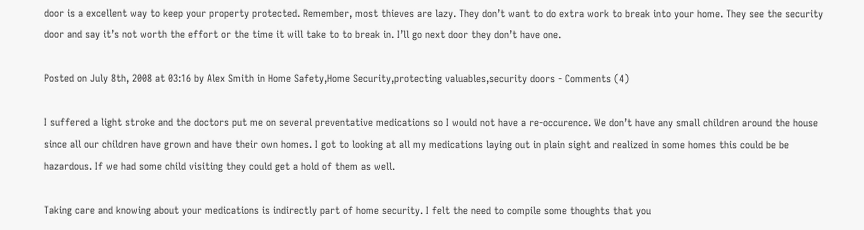door is a excellent way to keep your property protected. Remember, most thieves are lazy. They don’t want to do extra work to break into your home. They see the security door and say it’s not worth the effort or the time it will take to to break in. I’ll go next door they don’t have one.

Posted on July 8th, 2008 at 03:16 by Alex Smith in Home Safety,Home Security,protecting valuables,security doors - Comments (4)

I suffered a light stroke and the doctors put me on several preventative medications so I would not have a re-occurence. We don’t have any small children around the house since all our children have grown and have their own homes. I got to looking at all my medications laying out in plain sight and realized in some homes this could be be hazardous. If we had some child visiting they could get a hold of them as well.

Taking care and knowing about your medications is indirectly part of home security. I felt the need to compile some thoughts that you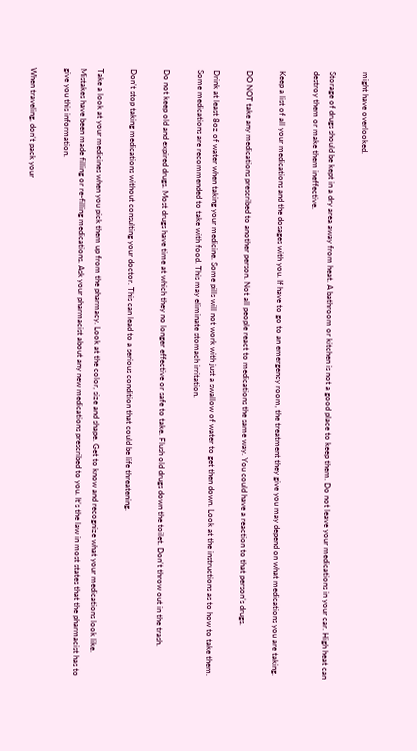might have overlooked.

Storage of drugs should be kept in a dry area away from heat. A bathroom or kitchen is not a good place to keep them. Do not leave your medications in your car. High heat can destroy them or make them ineffective.

Keep a list of all your medications and the dosages with you. If have to go to an emergency room, the treatment they give you may depend on what medications you are taking.

DO NOT take any medications prescribed to another person. Not all people react to medications the same way. You could have a reaction to that person’s drugs.

Drink at least 8oz of water when taking your medicine. Some pills will not work with just a swallow of water to get then down. Look at the instructions as to how to take them. Some medications are recommended to take with food. This may eliminate stomach irritation.

Do not keep old and expired drugs. Most drugs have time at which they no longer effective or safe to take. Flush old drugs down the toilet. Don’t throw out in the trash.

Don’t stop taking medications without consulting your doctor. This can lead to a serious condition that could be life threatening.

Take a look at your medicines when you pick them up from the pharmacy. Look at the color, size and shape. Get to know and recognize what your medications look like. Mistakes have been made filling or re-filling medications. Ask your pharmacist about any new medications prescribed to you. It’s the law in most states that the pharmacist has to give you this information.

When traveling, don’t pack your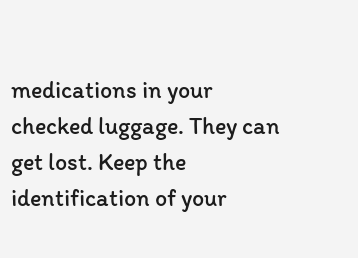medications in your checked luggage. They can get lost. Keep the identification of your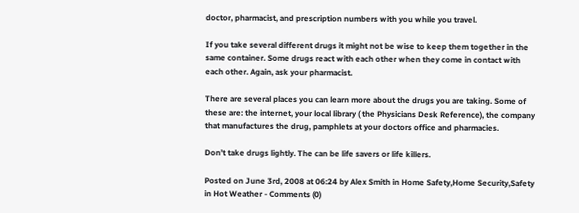doctor, pharmacist, and prescription numbers with you while you travel.

If you take several different drugs it might not be wise to keep them together in the same container. Some drugs react with each other when they come in contact with each other. Again, ask your pharmacist.

There are several places you can learn more about the drugs you are taking. Some of these are: the internet, your local library ( the Physicians Desk Reference), the company that manufactures the drug, pamphlets at your doctors office and pharmacies.

Don’t take drugs lightly. The can be life savers or life killers.

Posted on June 3rd, 2008 at 06:24 by Alex Smith in Home Safety,Home Security,Safety in Hot Weather - Comments (0)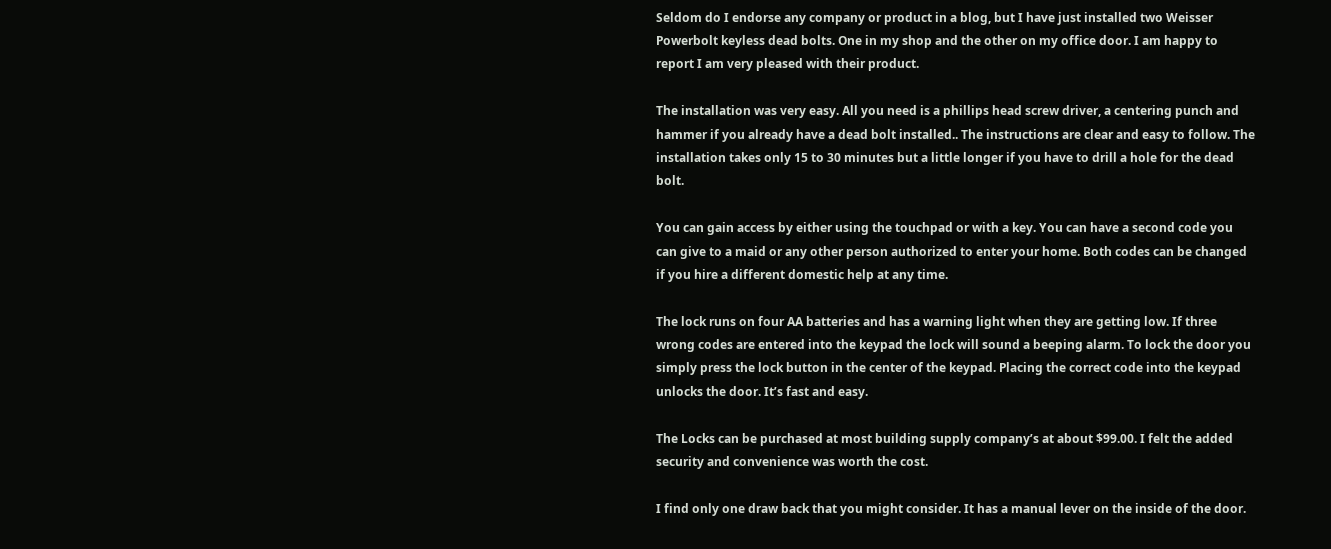Seldom do I endorse any company or product in a blog, but I have just installed two Weisser Powerbolt keyless dead bolts. One in my shop and the other on my office door. I am happy to report I am very pleased with their product.

The installation was very easy. All you need is a phillips head screw driver, a centering punch and hammer if you already have a dead bolt installed.. The instructions are clear and easy to follow. The installation takes only 15 to 30 minutes but a little longer if you have to drill a hole for the dead bolt.

You can gain access by either using the touchpad or with a key. You can have a second code you can give to a maid or any other person authorized to enter your home. Both codes can be changed if you hire a different domestic help at any time.

The lock runs on four AA batteries and has a warning light when they are getting low. If three wrong codes are entered into the keypad the lock will sound a beeping alarm. To lock the door you simply press the lock button in the center of the keypad. Placing the correct code into the keypad unlocks the door. It’s fast and easy.

The Locks can be purchased at most building supply company’s at about $99.00. I felt the added security and convenience was worth the cost.

I find only one draw back that you might consider. It has a manual lever on the inside of the door.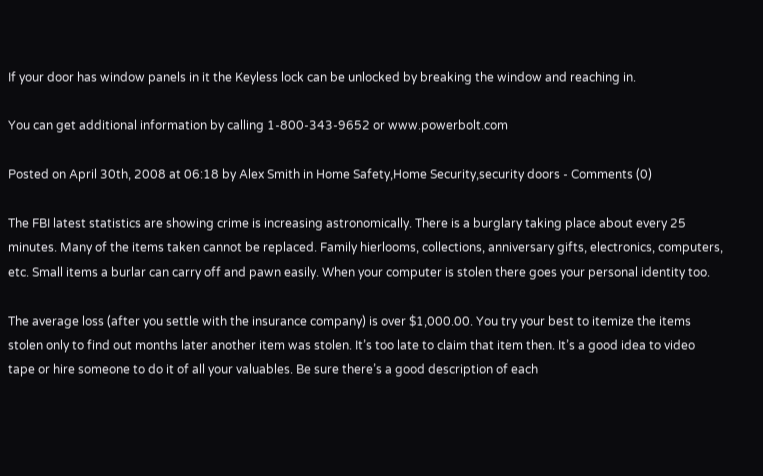If your door has window panels in it the Keyless lock can be unlocked by breaking the window and reaching in.

You can get additional information by calling 1-800-343-9652 or www.powerbolt.com

Posted on April 30th, 2008 at 06:18 by Alex Smith in Home Safety,Home Security,security doors - Comments (0)

The FBI latest statistics are showing crime is increasing astronomically. There is a burglary taking place about every 25 minutes. Many of the items taken cannot be replaced. Family hierlooms, collections, anniversary gifts, electronics, computers, etc. Small items a burlar can carry off and pawn easily. When your computer is stolen there goes your personal identity too.

The average loss (after you settle with the insurance company) is over $1,000.00. You try your best to itemize the items stolen only to find out months later another item was stolen. It’s too late to claim that item then. It’s a good idea to video tape or hire someone to do it of all your valuables. Be sure there’s a good description of each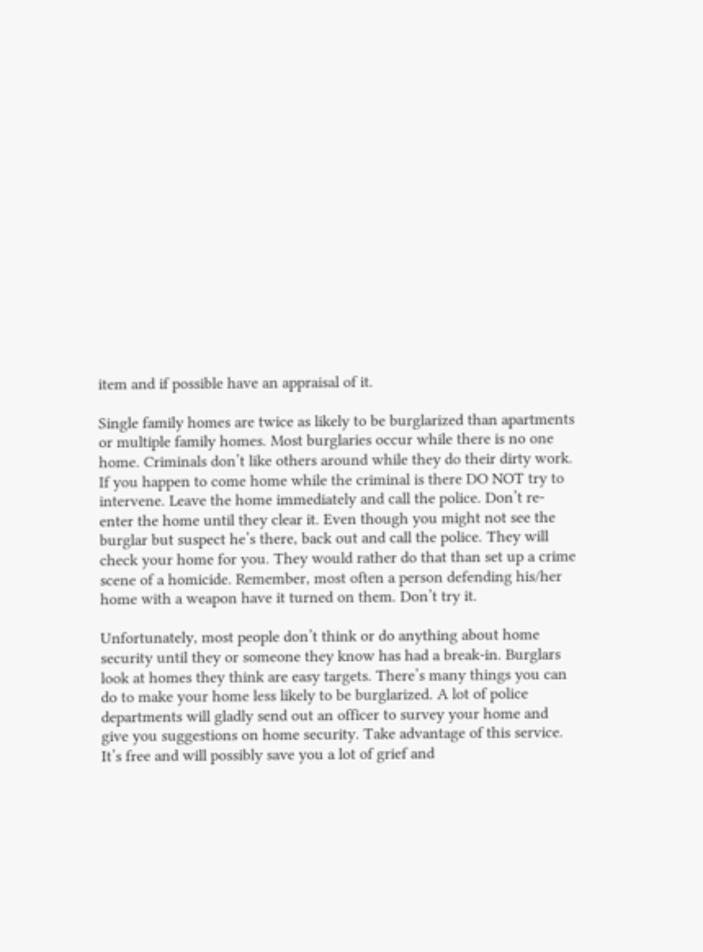item and if possible have an appraisal of it.

Single family homes are twice as likely to be burglarized than apartments or multiple family homes. Most burglaries occur while there is no one home. Criminals don’t like others around while they do their dirty work. If you happen to come home while the criminal is there DO NOT try to intervene. Leave the home immediately and call the police. Don’t re-enter the home until they clear it. Even though you might not see the burglar but suspect he’s there, back out and call the police. They will check your home for you. They would rather do that than set up a crime scene of a homicide. Remember, most often a person defending his/her home with a weapon have it turned on them. Don’t try it.

Unfortunately, most people don’t think or do anything about home security until they or someone they know has had a break-in. Burglars look at homes they think are easy targets. There’s many things you can do to make your home less likely to be burglarized. A lot of police departments will gladly send out an officer to survey your home and give you suggestions on home security. Take advantage of this service. It’s free and will possibly save you a lot of grief and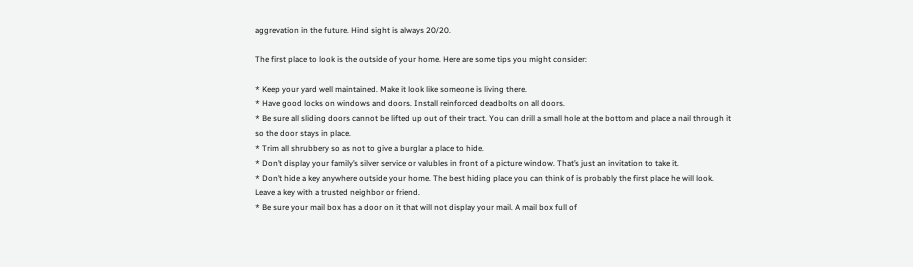aggrevation in the future. Hind sight is always 20/20.

The first place to look is the outside of your home. Here are some tips you might consider:

* Keep your yard well maintained. Make it look like someone is living there.
* Have good locks on windows and doors. Install reinforced deadbolts on all doors.
* Be sure all sliding doors cannot be lifted up out of their tract. You can drill a small hole at the bottom and place a nail through it so the door stays in place.
* Trim all shrubbery so as not to give a burglar a place to hide.
* Don’t display your family’s silver service or valubles in front of a picture window. That’s just an invitation to take it.
* Don’t hide a key anywhere outside your home. The best hiding place you can think of is probably the first place he will look. Leave a key with a trusted neighbor or friend.
* Be sure your mail box has a door on it that will not display your mail. A mail box full of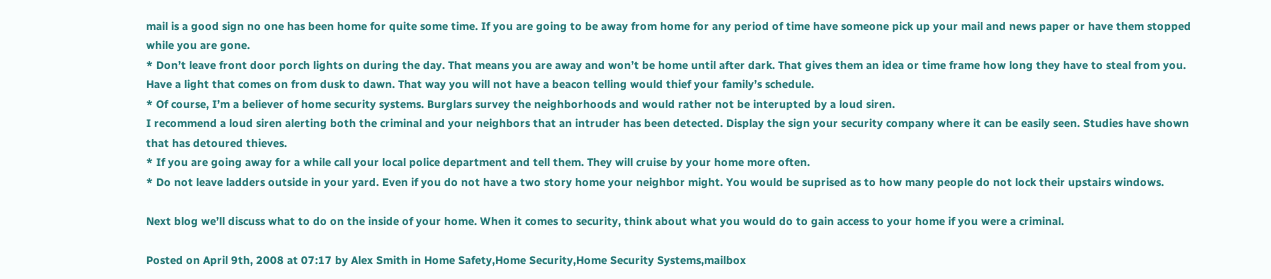mail is a good sign no one has been home for quite some time. If you are going to be away from home for any period of time have someone pick up your mail and news paper or have them stopped while you are gone.
* Don’t leave front door porch lights on during the day. That means you are away and won’t be home until after dark. That gives them an idea or time frame how long they have to steal from you. Have a light that comes on from dusk to dawn. That way you will not have a beacon telling would thief your family’s schedule.
* Of course, I’m a believer of home security systems. Burglars survey the neighborhoods and would rather not be interupted by a loud siren.
I recommend a loud siren alerting both the criminal and your neighbors that an intruder has been detected. Display the sign your security company where it can be easily seen. Studies have shown that has detoured thieves.
* If you are going away for a while call your local police department and tell them. They will cruise by your home more often.
* Do not leave ladders outside in your yard. Even if you do not have a two story home your neighbor might. You would be suprised as to how many people do not lock their upstairs windows.

Next blog we’ll discuss what to do on the inside of your home. When it comes to security, think about what you would do to gain access to your home if you were a criminal.

Posted on April 9th, 2008 at 07:17 by Alex Smith in Home Safety,Home Security,Home Security Systems,mailbox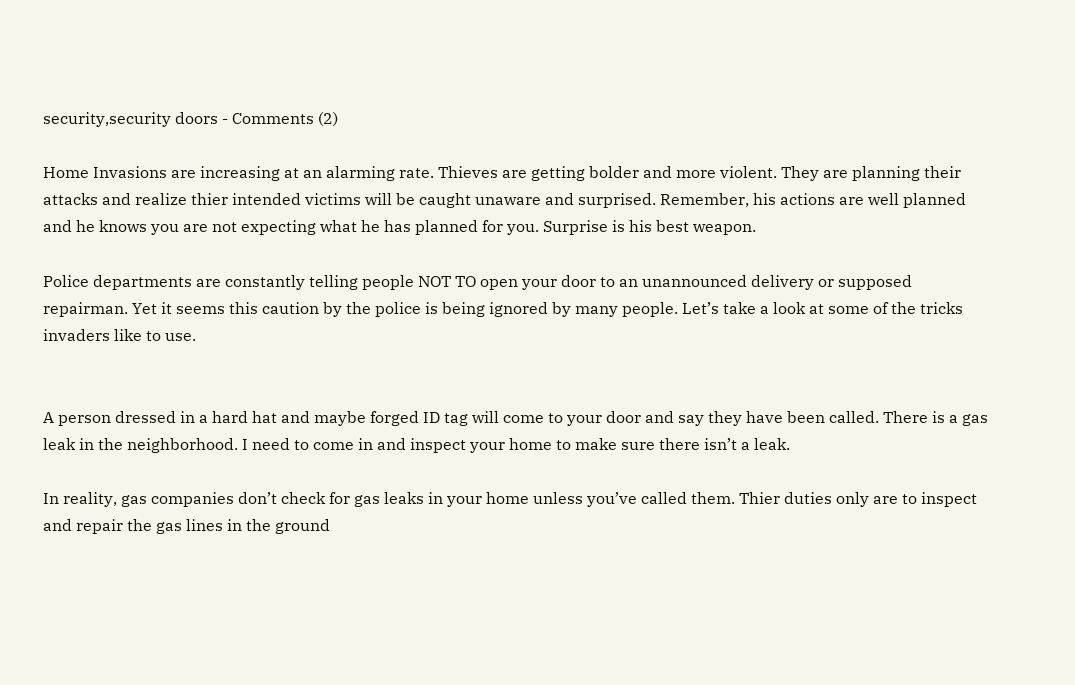security,security doors - Comments (2)

Home Invasions are increasing at an alarming rate. Thieves are getting bolder and more violent. They are planning their attacks and realize thier intended victims will be caught unaware and surprised. Remember, his actions are well planned and he knows you are not expecting what he has planned for you. Surprise is his best weapon.

Police departments are constantly telling people NOT TO open your door to an unannounced delivery or supposed repairman. Yet it seems this caution by the police is being ignored by many people. Let’s take a look at some of the tricks invaders like to use.


A person dressed in a hard hat and maybe forged ID tag will come to your door and say they have been called. There is a gas leak in the neighborhood. I need to come in and inspect your home to make sure there isn’t a leak.

In reality, gas companies don’t check for gas leaks in your home unless you’ve called them. Thier duties only are to inspect and repair the gas lines in the ground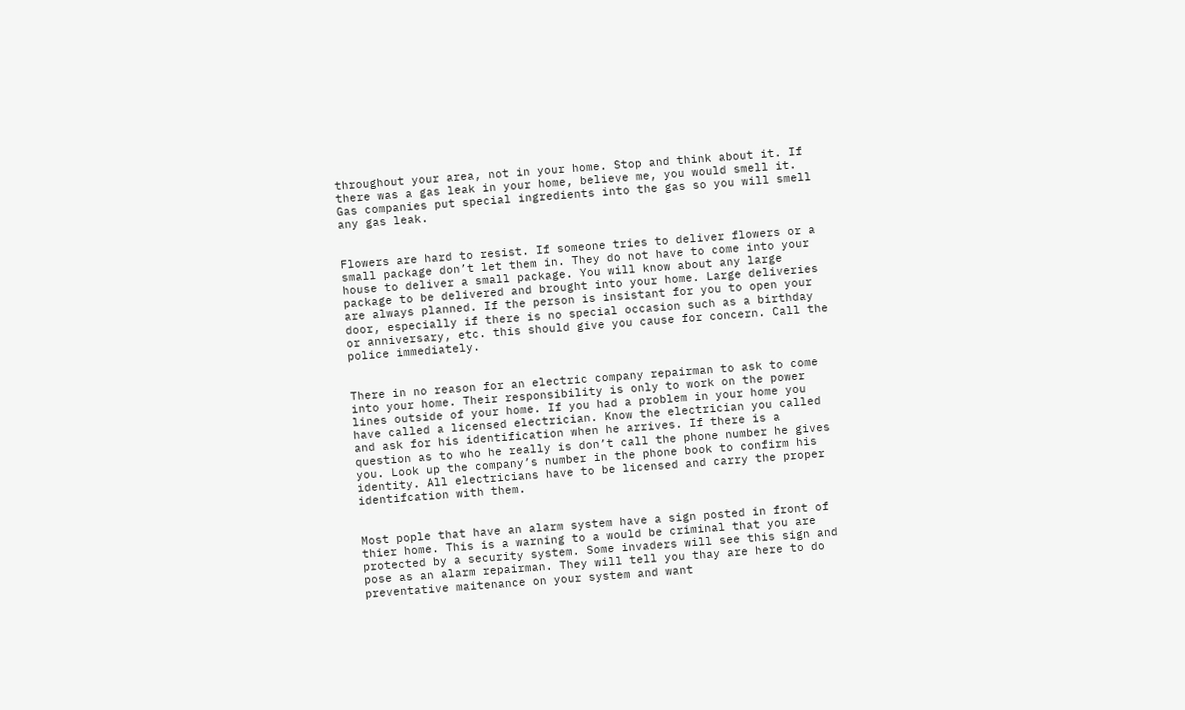throughout your area, not in your home. Stop and think about it. If there was a gas leak in your home, believe me, you would smell it. Gas companies put special ingredients into the gas so you will smell any gas leak.


Flowers are hard to resist. If someone tries to deliver flowers or a small package don’t let them in. They do not have to come into your house to deliver a small package. You will know about any large package to be delivered and brought into your home. Large deliveries are always planned. If the person is insistant for you to open your door, especially if there is no special occasion such as a birthday or anniversary, etc. this should give you cause for concern. Call the police immediately.


There in no reason for an electric company repairman to ask to come into your home. Their responsibility is only to work on the power lines outside of your home. If you had a problem in your home you have called a licensed electrician. Know the electrician you called and ask for his identification when he arrives. If there is a question as to who he really is don’t call the phone number he gives you. Look up the company’s number in the phone book to confirm his identity. All electricians have to be licensed and carry the proper identifcation with them.


Most pople that have an alarm system have a sign posted in front of thier home. This is a warning to a would be criminal that you are protected by a security system. Some invaders will see this sign and pose as an alarm repairman. They will tell you thay are here to do preventative maitenance on your system and want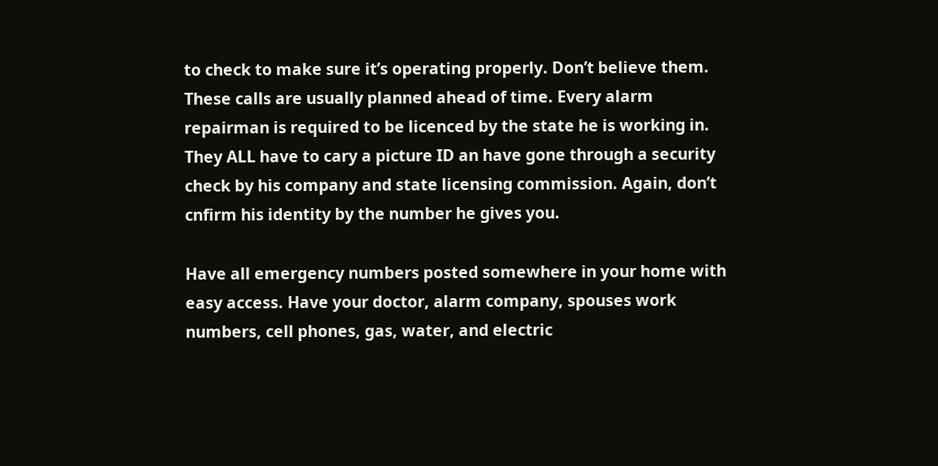to check to make sure it’s operating properly. Don’t believe them. These calls are usually planned ahead of time. Every alarm repairman is required to be licenced by the state he is working in. They ALL have to cary a picture ID an have gone through a security check by his company and state licensing commission. Again, don’t cnfirm his identity by the number he gives you.

Have all emergency numbers posted somewhere in your home with easy access. Have your doctor, alarm company, spouses work numbers, cell phones, gas, water, and electric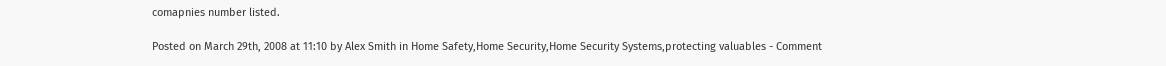comapnies number listed.

Posted on March 29th, 2008 at 11:10 by Alex Smith in Home Safety,Home Security,Home Security Systems,protecting valuables - Comment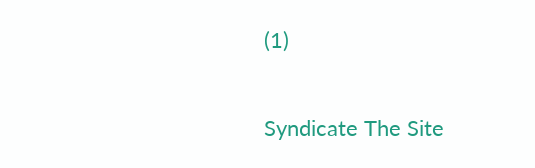(1)

Syndicate The Site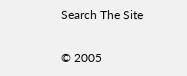Search The Site

© 2005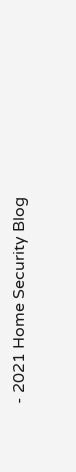- 2021 Home Security Blog